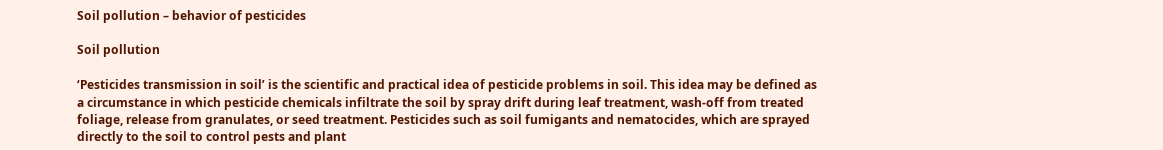Soil pollution – behavior of pesticides

Soil pollution

‘Pesticides transmission in soil’ is the scientific and practical idea of pesticide problems in soil. This idea may be defined as a circumstance in which pesticide chemicals infiltrate the soil by spray drift during leaf treatment, wash-off from treated foliage, release from granulates, or seed treatment. Pesticides such as soil fumigants and nematocides, which are sprayed directly to the soil to control pests and plant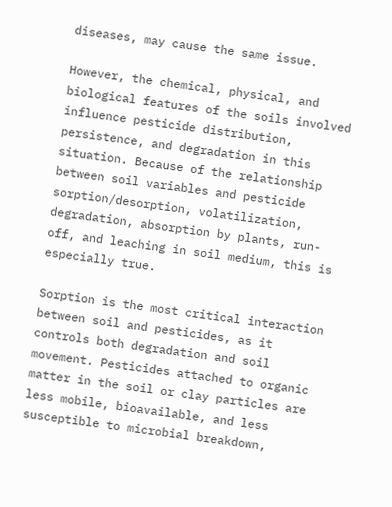diseases, may cause the same issue.

However, the chemical, physical, and biological features of the soils involved influence pesticide distribution, persistence, and degradation in this situation. Because of the relationship between soil variables and pesticide sorption/desorption, volatilization, degradation, absorption by plants, run-off, and leaching in soil medium, this is especially true.

Sorption is the most critical interaction between soil and pesticides, as it controls both degradation and soil movement. Pesticides attached to organic matter in the soil or clay particles are less mobile, bioavailable, and less susceptible to microbial breakdown,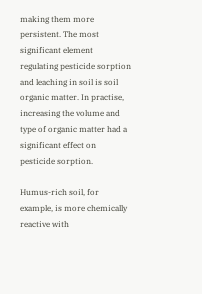making them more persistent. The most significant element regulating pesticide sorption and leaching in soil is soil organic matter. In practise, increasing the volume and type of organic matter had a significant effect on pesticide sorption.

Humus-rich soil, for example, is more chemically reactive with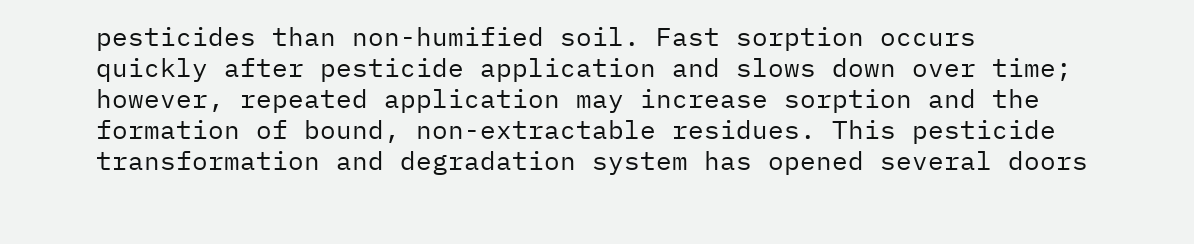pesticides than non-humified soil. Fast sorption occurs quickly after pesticide application and slows down over time; however, repeated application may increase sorption and the formation of bound, non-extractable residues. This pesticide transformation and degradation system has opened several doors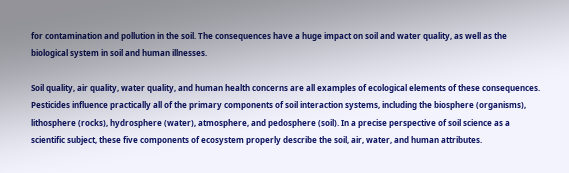for contamination and pollution in the soil. The consequences have a huge impact on soil and water quality, as well as the biological system in soil and human illnesses.

Soil quality, air quality, water quality, and human health concerns are all examples of ecological elements of these consequences. Pesticides influence practically all of the primary components of soil interaction systems, including the biosphere (organisms), lithosphere (rocks), hydrosphere (water), atmosphere, and pedosphere (soil). In a precise perspective of soil science as a scientific subject, these five components of ecosystem properly describe the soil, air, water, and human attributes.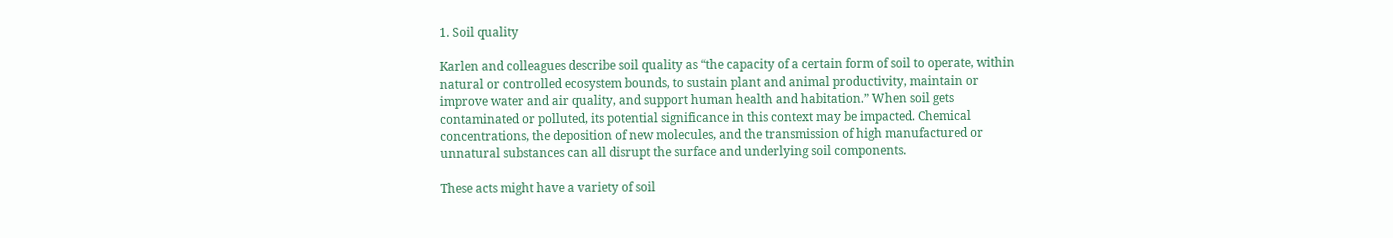1. Soil quality

Karlen and colleagues describe soil quality as “the capacity of a certain form of soil to operate, within natural or controlled ecosystem bounds, to sustain plant and animal productivity, maintain or improve water and air quality, and support human health and habitation.” When soil gets contaminated or polluted, its potential significance in this context may be impacted. Chemical concentrations, the deposition of new molecules, and the transmission of high manufactured or unnatural substances can all disrupt the surface and underlying soil components.

These acts might have a variety of soil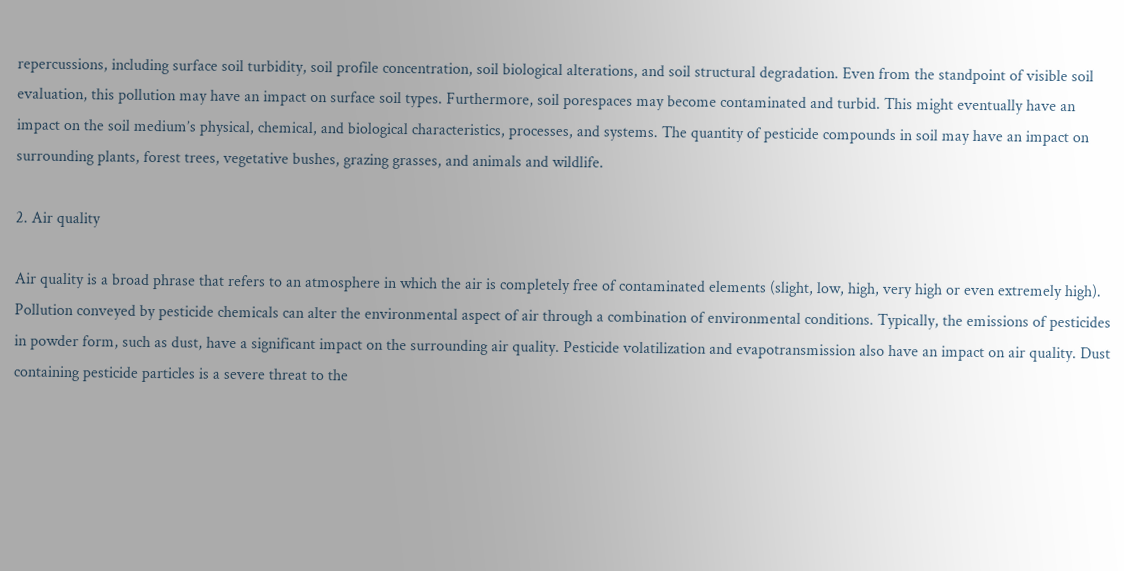repercussions, including surface soil turbidity, soil profile concentration, soil biological alterations, and soil structural degradation. Even from the standpoint of visible soil evaluation, this pollution may have an impact on surface soil types. Furthermore, soil porespaces may become contaminated and turbid. This might eventually have an impact on the soil medium’s physical, chemical, and biological characteristics, processes, and systems. The quantity of pesticide compounds in soil may have an impact on surrounding plants, forest trees, vegetative bushes, grazing grasses, and animals and wildlife.

2. Air quality

Air quality is a broad phrase that refers to an atmosphere in which the air is completely free of contaminated elements (slight, low, high, very high or even extremely high). Pollution conveyed by pesticide chemicals can alter the environmental aspect of air through a combination of environmental conditions. Typically, the emissions of pesticides in powder form, such as dust, have a significant impact on the surrounding air quality. Pesticide volatilization and evapotransmission also have an impact on air quality. Dust containing pesticide particles is a severe threat to the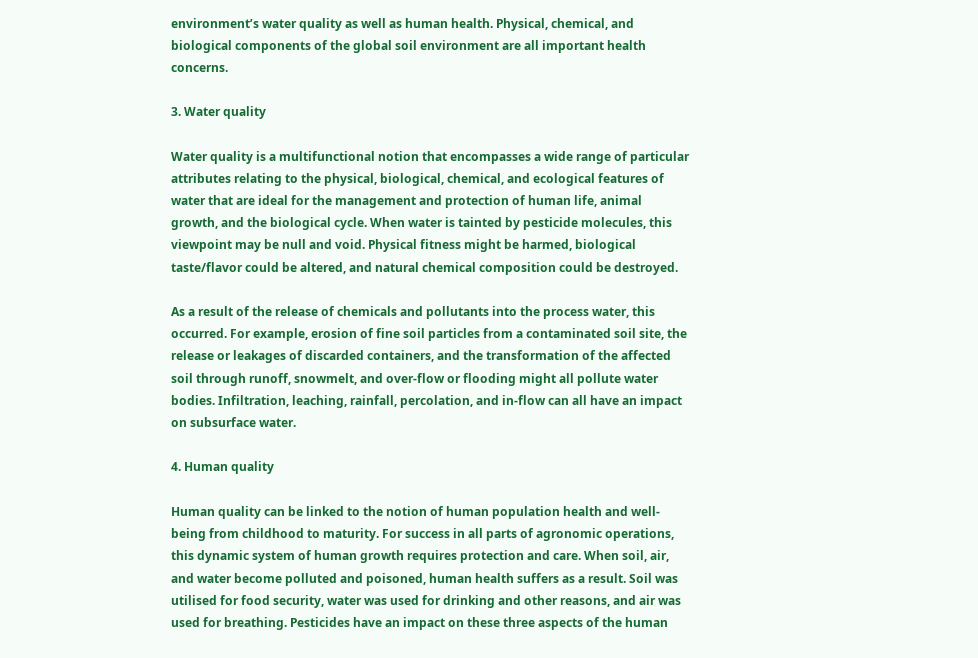environment’s water quality as well as human health. Physical, chemical, and biological components of the global soil environment are all important health concerns.

3. Water quality

Water quality is a multifunctional notion that encompasses a wide range of particular attributes relating to the physical, biological, chemical, and ecological features of water that are ideal for the management and protection of human life, animal growth, and the biological cycle. When water is tainted by pesticide molecules, this viewpoint may be null and void. Physical fitness might be harmed, biological taste/flavor could be altered, and natural chemical composition could be destroyed.

As a result of the release of chemicals and pollutants into the process water, this occurred. For example, erosion of fine soil particles from a contaminated soil site, the release or leakages of discarded containers, and the transformation of the affected soil through runoff, snowmelt, and over-flow or flooding might all pollute water bodies. Infiltration, leaching, rainfall, percolation, and in-flow can all have an impact on subsurface water.

4. Human quality

Human quality can be linked to the notion of human population health and well-being from childhood to maturity. For success in all parts of agronomic operations, this dynamic system of human growth requires protection and care. When soil, air, and water become polluted and poisoned, human health suffers as a result. Soil was utilised for food security, water was used for drinking and other reasons, and air was used for breathing. Pesticides have an impact on these three aspects of the human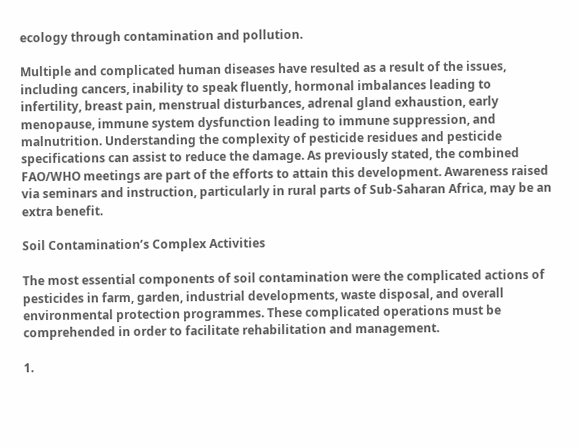ecology through contamination and pollution.

Multiple and complicated human diseases have resulted as a result of the issues, including cancers, inability to speak fluently, hormonal imbalances leading to infertility, breast pain, menstrual disturbances, adrenal gland exhaustion, early menopause, immune system dysfunction leading to immune suppression, and malnutrition. Understanding the complexity of pesticide residues and pesticide specifications can assist to reduce the damage. As previously stated, the combined FAO/WHO meetings are part of the efforts to attain this development. Awareness raised via seminars and instruction, particularly in rural parts of Sub-Saharan Africa, may be an extra benefit.

Soil Contamination’s Complex Activities

The most essential components of soil contamination were the complicated actions of pesticides in farm, garden, industrial developments, waste disposal, and overall environmental protection programmes. These complicated operations must be comprehended in order to facilitate rehabilitation and management.

1.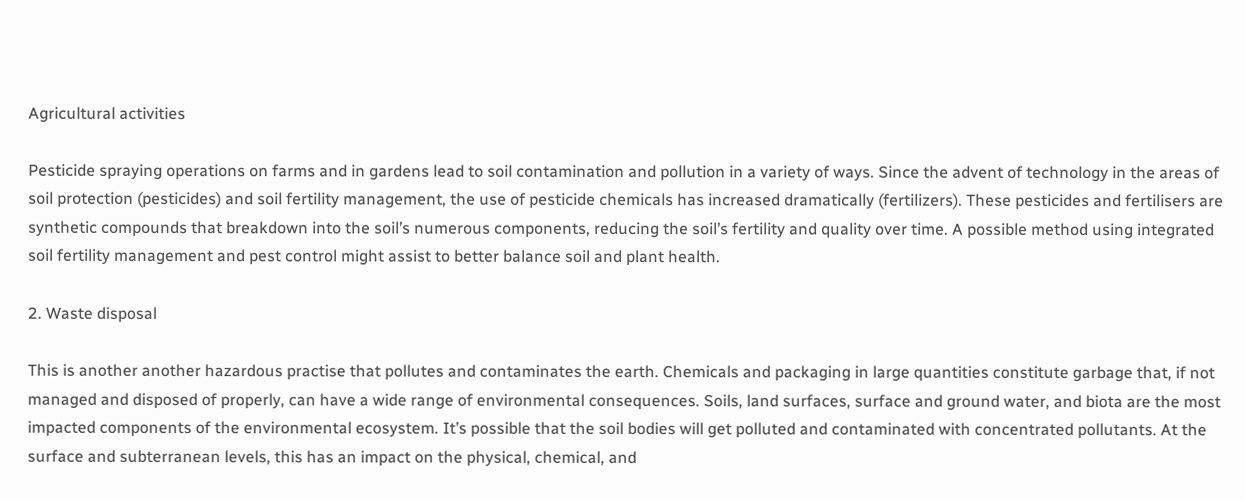Agricultural activities

Pesticide spraying operations on farms and in gardens lead to soil contamination and pollution in a variety of ways. Since the advent of technology in the areas of soil protection (pesticides) and soil fertility management, the use of pesticide chemicals has increased dramatically (fertilizers). These pesticides and fertilisers are synthetic compounds that breakdown into the soil’s numerous components, reducing the soil’s fertility and quality over time. A possible method using integrated soil fertility management and pest control might assist to better balance soil and plant health.

2. Waste disposal

This is another another hazardous practise that pollutes and contaminates the earth. Chemicals and packaging in large quantities constitute garbage that, if not managed and disposed of properly, can have a wide range of environmental consequences. Soils, land surfaces, surface and ground water, and biota are the most impacted components of the environmental ecosystem. It’s possible that the soil bodies will get polluted and contaminated with concentrated pollutants. At the surface and subterranean levels, this has an impact on the physical, chemical, and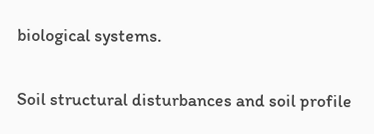biological systems.

Soil structural disturbances and soil profile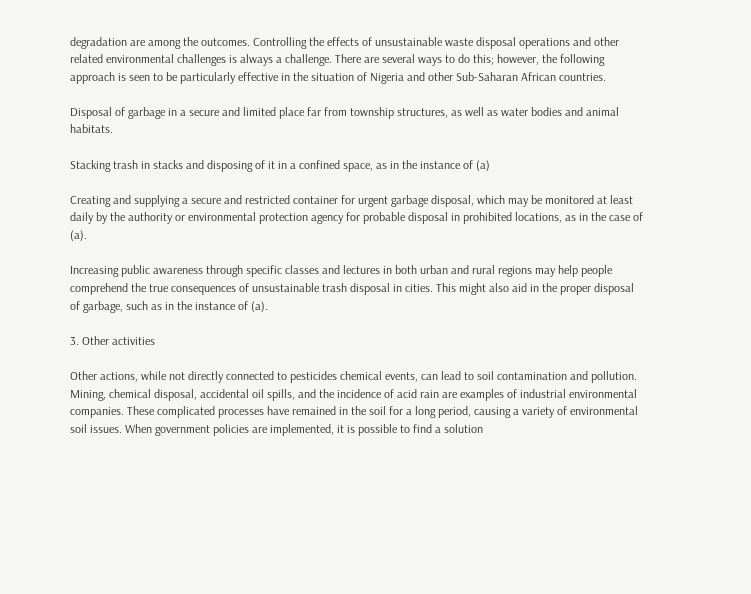degradation are among the outcomes. Controlling the effects of unsustainable waste disposal operations and other related environmental challenges is always a challenge. There are several ways to do this; however, the following approach is seen to be particularly effective in the situation of Nigeria and other Sub-Saharan African countries.

Disposal of garbage in a secure and limited place far from township structures, as well as water bodies and animal habitats.

Stacking trash in stacks and disposing of it in a confined space, as in the instance of (a)

Creating and supplying a secure and restricted container for urgent garbage disposal, which may be monitored at least daily by the authority or environmental protection agency for probable disposal in prohibited locations, as in the case of (a).

Increasing public awareness through specific classes and lectures in both urban and rural regions may help people comprehend the true consequences of unsustainable trash disposal in cities. This might also aid in the proper disposal of garbage, such as in the instance of (a).

3. Other activities

Other actions, while not directly connected to pesticides chemical events, can lead to soil contamination and pollution. Mining, chemical disposal, accidental oil spills, and the incidence of acid rain are examples of industrial environmental companies. These complicated processes have remained in the soil for a long period, causing a variety of environmental soil issues. When government policies are implemented, it is possible to find a solution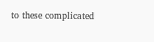to these complicated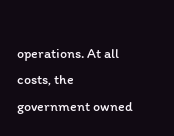operations. At all costs, the government owned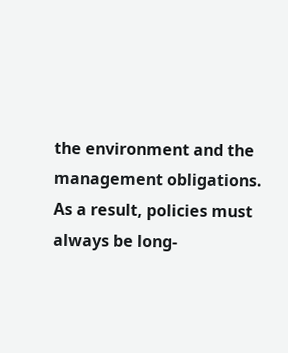the environment and the management obligations. As a result, policies must always be long-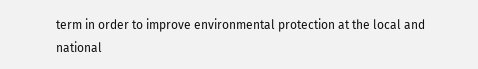term in order to improve environmental protection at the local and national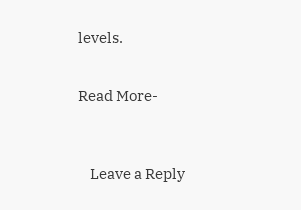levels.


Read More-



    Leave a Reply